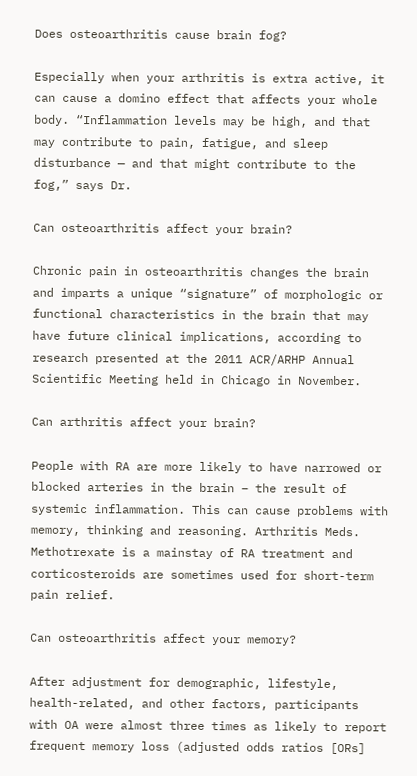Does osteoarthritis cause brain fog?

Especially when your arthritis is extra active, it can cause a domino effect that affects your whole body. “Inflammation levels may be high, and that may contribute to pain, fatigue, and sleep disturbance — and that might contribute to the fog,” says Dr.

Can osteoarthritis affect your brain?

Chronic pain in osteoarthritis changes the brain and imparts a unique “signature” of morphologic or functional characteristics in the brain that may have future clinical implications, according to research presented at the 2011 ACR/ARHP Annual Scientific Meeting held in Chicago in November.

Can arthritis affect your brain?

People with RA are more likely to have narrowed or blocked arteries in the brain – the result of systemic inflammation. This can cause problems with memory, thinking and reasoning. Arthritis Meds. Methotrexate is a mainstay of RA treatment and corticosteroids are sometimes used for short-term pain relief.

Can osteoarthritis affect your memory?

After adjustment for demographic, lifestyle, health-related, and other factors, participants with OA were almost three times as likely to report frequent memory loss (adjusted odds ratios [ORs]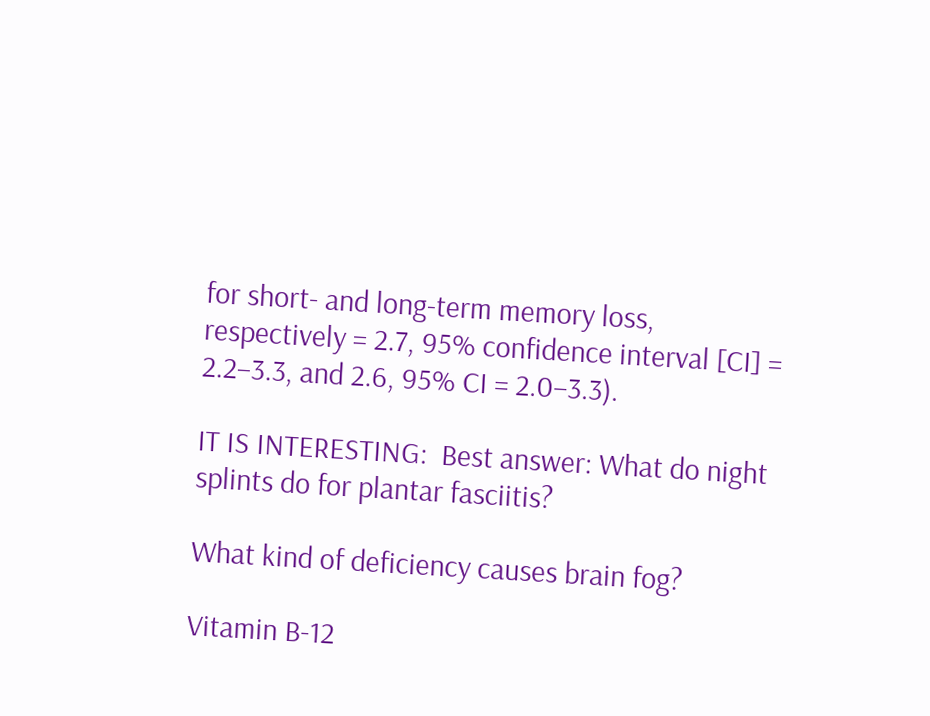for short- and long-term memory loss, respectively = 2.7, 95% confidence interval [CI] = 2.2–3.3, and 2.6, 95% CI = 2.0–3.3).

IT IS INTERESTING:  Best answer: What do night splints do for plantar fasciitis?

What kind of deficiency causes brain fog?

Vitamin B-12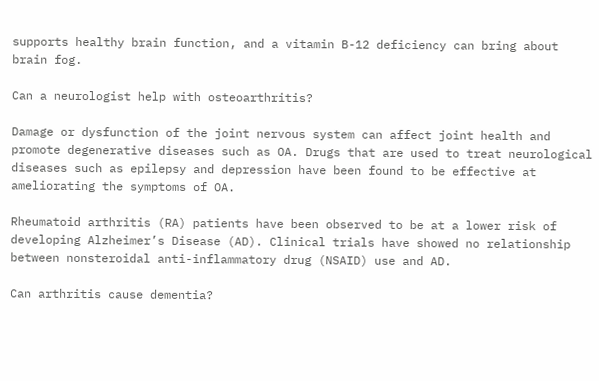supports healthy brain function, and a vitamin B-12 deficiency can bring about brain fog.

Can a neurologist help with osteoarthritis?

Damage or dysfunction of the joint nervous system can affect joint health and promote degenerative diseases such as OA. Drugs that are used to treat neurological diseases such as epilepsy and depression have been found to be effective at ameliorating the symptoms of OA.

Rheumatoid arthritis (RA) patients have been observed to be at a lower risk of developing Alzheimer’s Disease (AD). Clinical trials have showed no relationship between nonsteroidal anti-inflammatory drug (NSAID) use and AD.

Can arthritis cause dementia?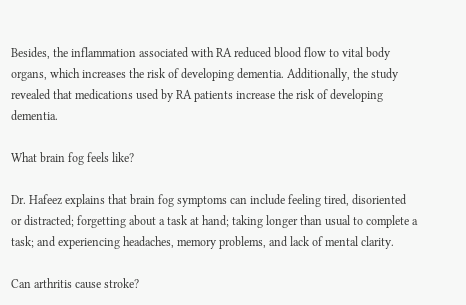Besides, the inflammation associated with RA reduced blood flow to vital body organs, which increases the risk of developing dementia. Additionally, the study revealed that medications used by RA patients increase the risk of developing dementia.

What brain fog feels like?

Dr. Hafeez explains that brain fog symptoms can include feeling tired, disoriented or distracted; forgetting about a task at hand; taking longer than usual to complete a task; and experiencing headaches, memory problems, and lack of mental clarity.

Can arthritis cause stroke?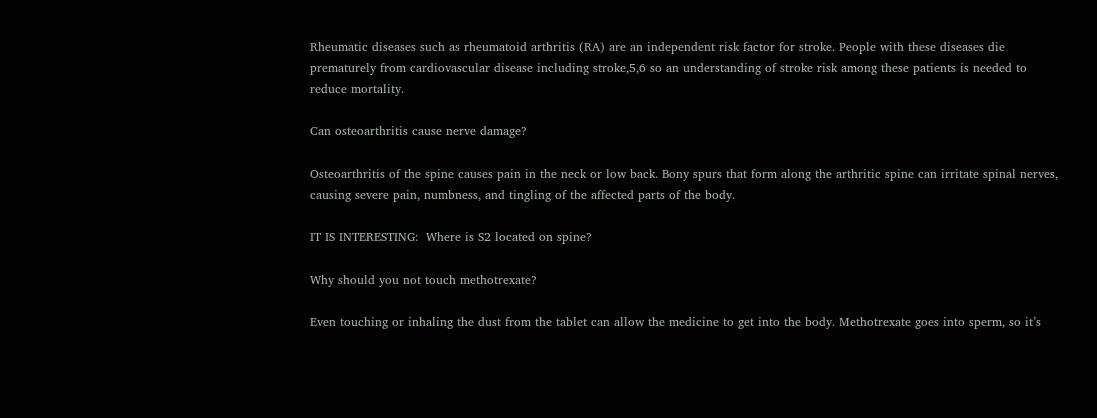Rheumatic diseases such as rheumatoid arthritis (RA) are an independent risk factor for stroke. People with these diseases die prematurely from cardiovascular disease including stroke,5,6 so an understanding of stroke risk among these patients is needed to reduce mortality.

Can osteoarthritis cause nerve damage?

Osteoarthritis of the spine causes pain in the neck or low back. Bony spurs that form along the arthritic spine can irritate spinal nerves, causing severe pain, numbness, and tingling of the affected parts of the body.

IT IS INTERESTING:  Where is S2 located on spine?

Why should you not touch methotrexate?

Even touching or inhaling the dust from the tablet can allow the medicine to get into the body. Methotrexate goes into sperm, so it’s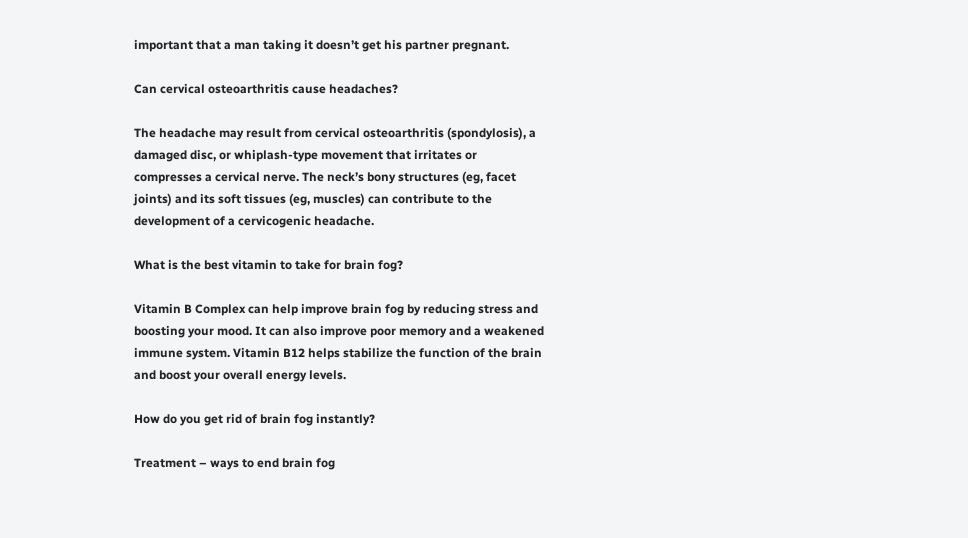important that a man taking it doesn’t get his partner pregnant.

Can cervical osteoarthritis cause headaches?

The headache may result from cervical osteoarthritis (spondylosis), a damaged disc, or whiplash-type movement that irritates or compresses a cervical nerve. The neck’s bony structures (eg, facet joints) and its soft tissues (eg, muscles) can contribute to the development of a cervicogenic headache.

What is the best vitamin to take for brain fog?

Vitamin B Complex can help improve brain fog by reducing stress and boosting your mood. It can also improve poor memory and a weakened immune system. Vitamin B12 helps stabilize the function of the brain and boost your overall energy levels.

How do you get rid of brain fog instantly?

Treatment – ways to end brain fog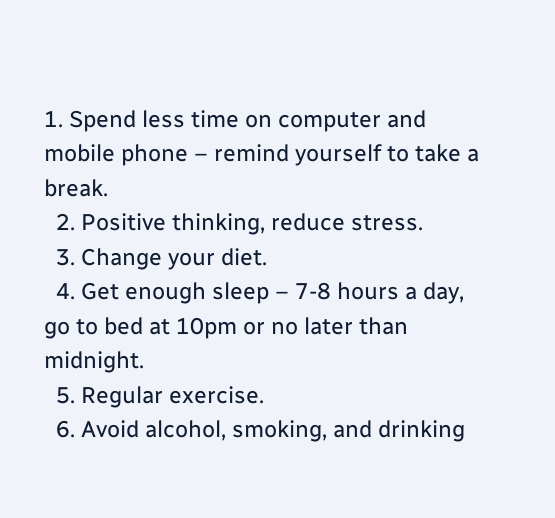1. Spend less time on computer and mobile phone – remind yourself to take a break.
  2. Positive thinking, reduce stress.
  3. Change your diet.
  4. Get enough sleep – 7-8 hours a day, go to bed at 10pm or no later than midnight.
  5. Regular exercise.
  6. Avoid alcohol, smoking, and drinking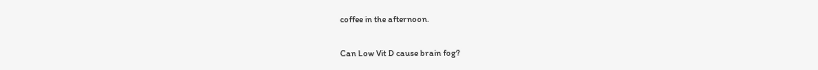coffee in the afternoon.

Can Low Vit D cause brain fog?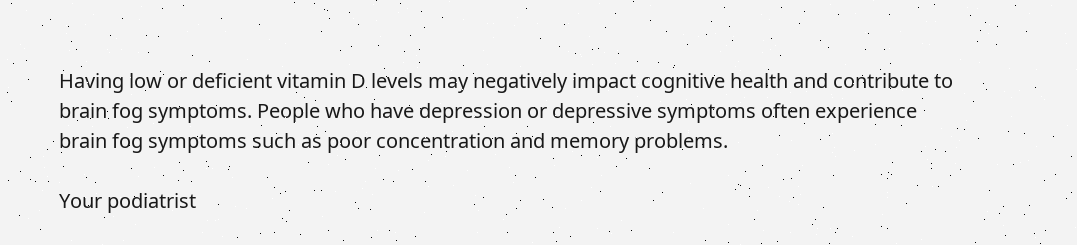Having low or deficient vitamin D levels may negatively impact cognitive health and contribute to brain fog symptoms. People who have depression or depressive symptoms often experience brain fog symptoms such as poor concentration and memory problems.

Your podiatrist